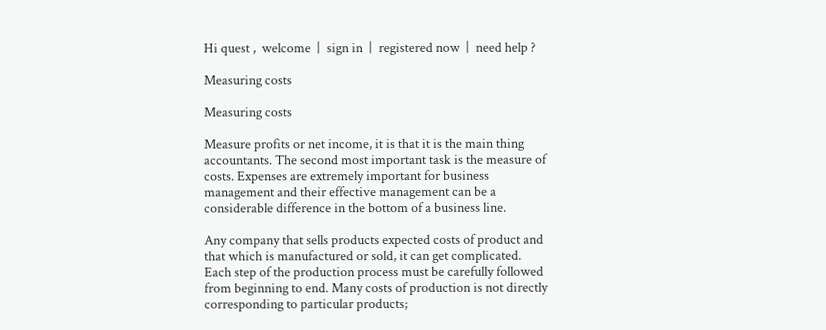Hi quest ,  welcome  |  sign in  |  registered now  |  need help ?

Measuring costs

Measuring costs

Measure profits or net income, it is that it is the main thing accountants. The second most important task is the measure of costs. Expenses are extremely important for business management and their effective management can be a considerable difference in the bottom of a business line.

Any company that sells products expected costs of product and that which is manufactured or sold, it can get complicated. Each step of the production process must be carefully followed from beginning to end. Many costs of production is not directly corresponding to particular products;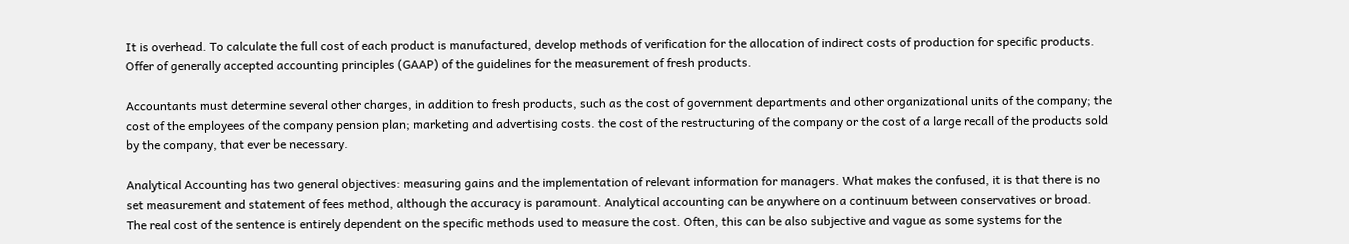It is overhead. To calculate the full cost of each product is manufactured, develop methods of verification for the allocation of indirect costs of production for specific products. Offer of generally accepted accounting principles (GAAP) of the guidelines for the measurement of fresh products.

Accountants must determine several other charges, in addition to fresh products, such as the cost of government departments and other organizational units of the company; the cost of the employees of the company pension plan; marketing and advertising costs. the cost of the restructuring of the company or the cost of a large recall of the products sold by the company, that ever be necessary.

Analytical Accounting has two general objectives: measuring gains and the implementation of relevant information for managers. What makes the confused, it is that there is no set measurement and statement of fees method, although the accuracy is paramount. Analytical accounting can be anywhere on a continuum between conservatives or broad. The real cost of the sentence is entirely dependent on the specific methods used to measure the cost. Often, this can be also subjective and vague as some systems for the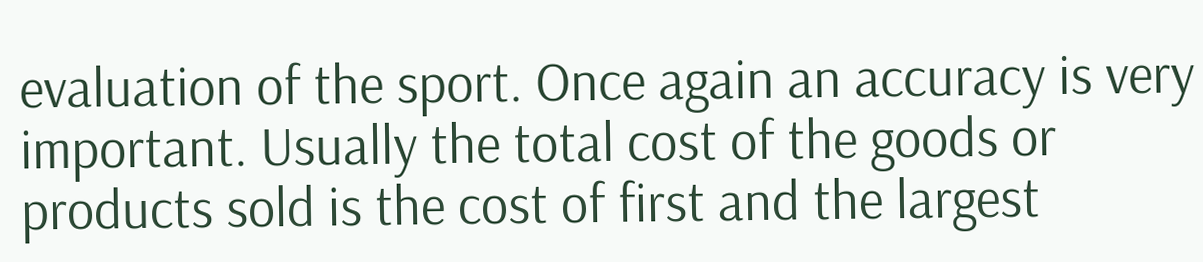evaluation of the sport. Once again an accuracy is very important. Usually the total cost of the goods or products sold is the cost of first and the largest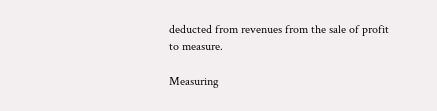deducted from revenues from the sale of profit to measure.

Measuring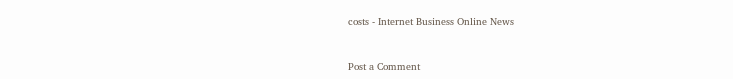costs - Internet Business Online News


Post a Comment